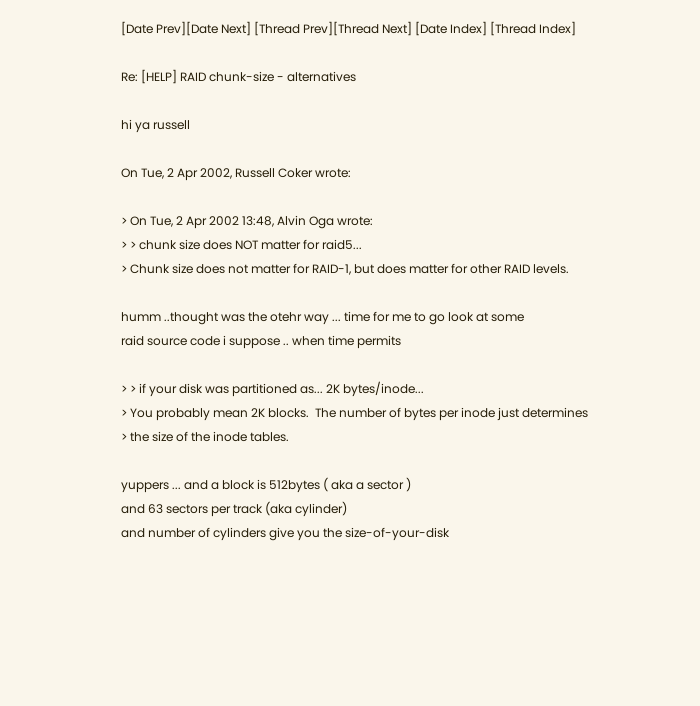[Date Prev][Date Next] [Thread Prev][Thread Next] [Date Index] [Thread Index]

Re: [HELP] RAID chunk-size - alternatives

hi ya russell

On Tue, 2 Apr 2002, Russell Coker wrote:

> On Tue, 2 Apr 2002 13:48, Alvin Oga wrote:
> > chunk size does NOT matter for raid5...
> Chunk size does not matter for RAID-1, but does matter for other RAID levels.

humm ..thought was the otehr way ... time for me to go look at some
raid source code i suppose .. when time permits

> > if your disk was partitioned as... 2K bytes/inode...
> You probably mean 2K blocks.  The number of bytes per inode just determines
> the size of the inode tables.

yuppers ... and a block is 512bytes ( aka a sector )
and 63 sectors per track (aka cylinder)
and number of cylinders give you the size-of-your-disk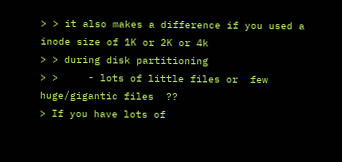> > it also makes a difference if you used a inode size of 1K or 2K or 4k
> > during disk partitioning
> >     - lots of little files or  few huge/gigantic files  ??
> If you have lots of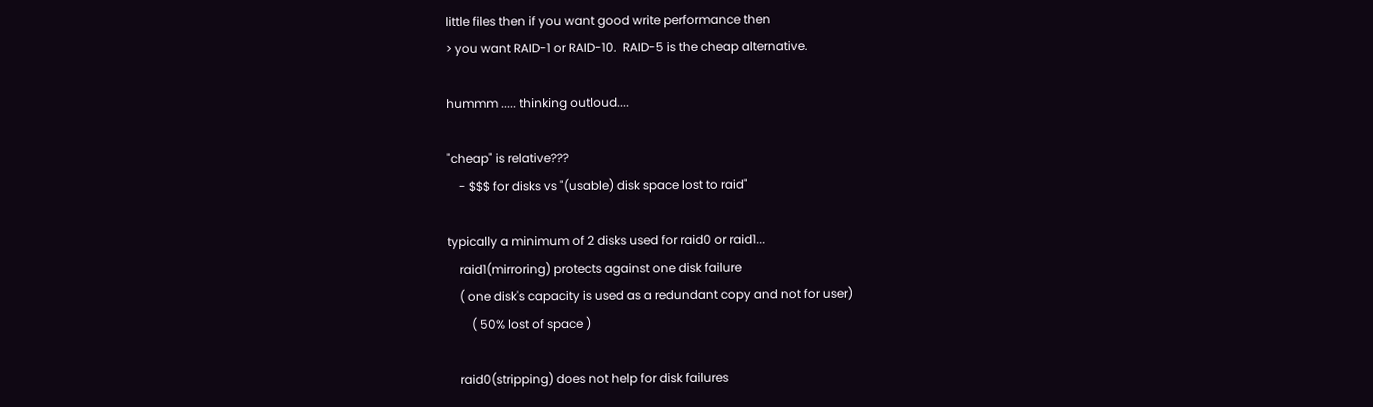little files then if you want good write performance then
> you want RAID-1 or RAID-10.  RAID-5 is the cheap alternative.

hummm ..... thinking outloud....

"cheap" is relative???
    - $$$ for disks vs "(usable) disk space lost to raid"

typically a minimum of 2 disks used for raid0 or raid1...
    raid1(mirroring) protects against one disk failure
    ( one disk's capacity is used as a redundant copy and not for user)
        ( 50% lost of space )

    raid0(stripping) does not help for disk failures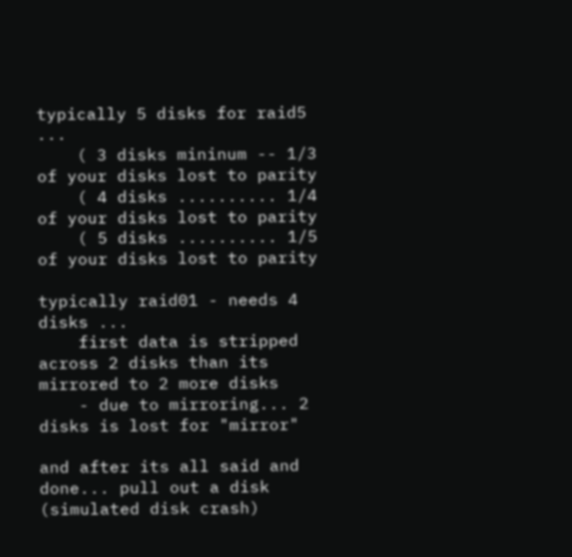typically 5 disks for raid5 ...
    ( 3 disks mininum -- 1/3 of your disks lost to parity
    ( 4 disks .......... 1/4 of your disks lost to parity
    ( 5 disks .......... 1/5 of your disks lost to parity

typically raid01 - needs 4 disks ...
    first data is stripped across 2 disks than its mirrored to 2 more disks
    - due to mirroring... 2 disks is lost for "mirror"

and after its all said and done... pull out a disk (simulated disk crash)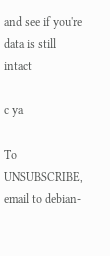and see if you're data is still intact

c ya

To UNSUBSCRIBE, email to debian-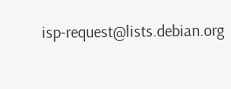isp-request@lists.debian.org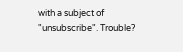with a subject of "unsubscribe". Trouble?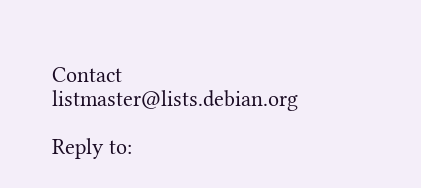Contact listmaster@lists.debian.org

Reply to: